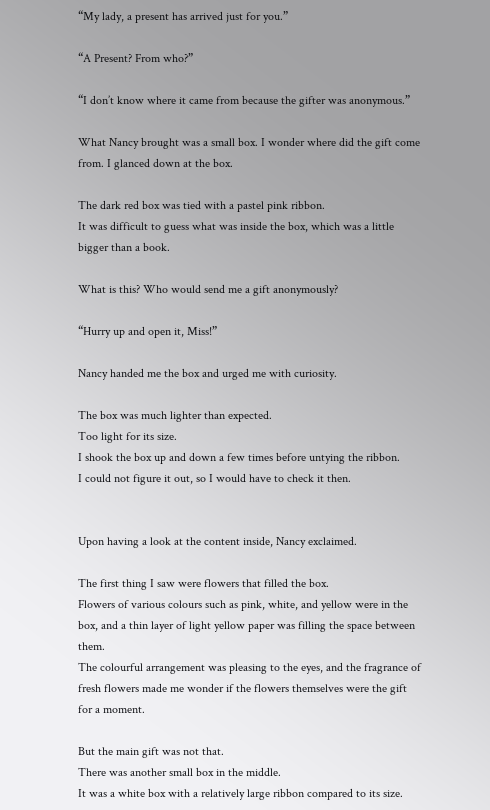“My lady, a present has arrived just for you.”

“A Present? From who?”

“I don’t know where it came from because the gifter was anonymous.”

What Nancy brought was a small box. I wonder where did the gift come from. I glanced down at the box.

The dark red box was tied with a pastel pink ribbon.
It was difficult to guess what was inside the box, which was a little bigger than a book.

What is this? Who would send me a gift anonymously?

“Hurry up and open it, Miss!”

Nancy handed me the box and urged me with curiosity.

The box was much lighter than expected.
Too light for its size.
I shook the box up and down a few times before untying the ribbon.
I could not figure it out, so I would have to check it then.


Upon having a look at the content inside, Nancy exclaimed.

The first thing I saw were flowers that filled the box.
Flowers of various colours such as pink, white, and yellow were in the box, and a thin layer of light yellow paper was filling the space between them.
The colourful arrangement was pleasing to the eyes, and the fragrance of fresh flowers made me wonder if the flowers themselves were the gift for a moment.

But the main gift was not that.
There was another small box in the middle.
It was a white box with a relatively large ribbon compared to its size.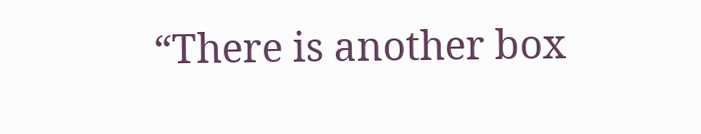“There is another box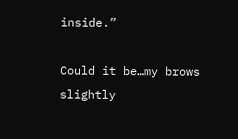inside.”

Could it be…my brows slightly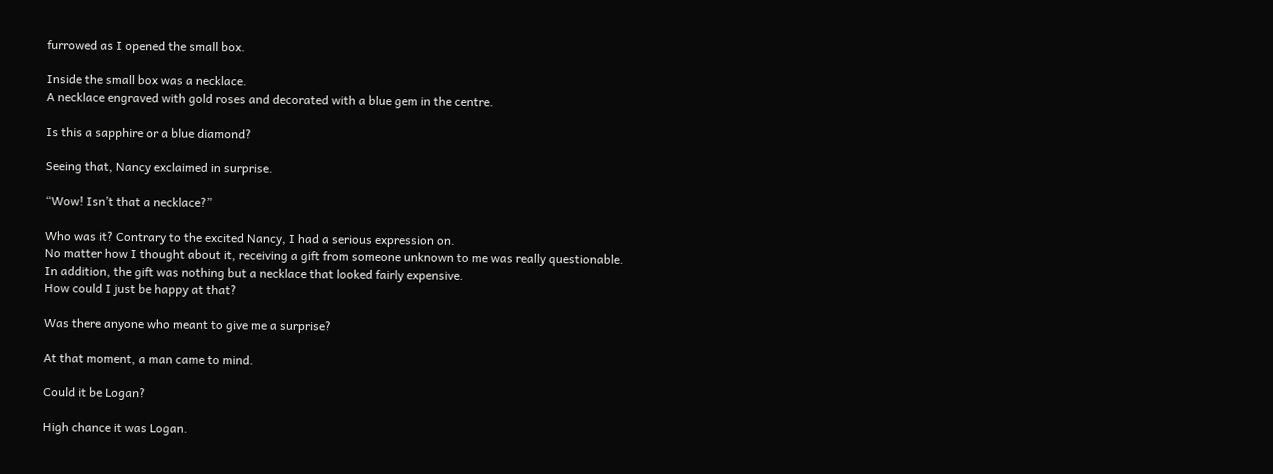furrowed as I opened the small box.

Inside the small box was a necklace.
A necklace engraved with gold roses and decorated with a blue gem in the centre.

Is this a sapphire or a blue diamond?

Seeing that, Nancy exclaimed in surprise.

“Wow! Isn’t that a necklace?”

Who was it? Contrary to the excited Nancy, I had a serious expression on.
No matter how I thought about it, receiving a gift from someone unknown to me was really questionable.
In addition, the gift was nothing but a necklace that looked fairly expensive.
How could I just be happy at that?

Was there anyone who meant to give me a surprise?

At that moment, a man came to mind.

Could it be Logan?

High chance it was Logan.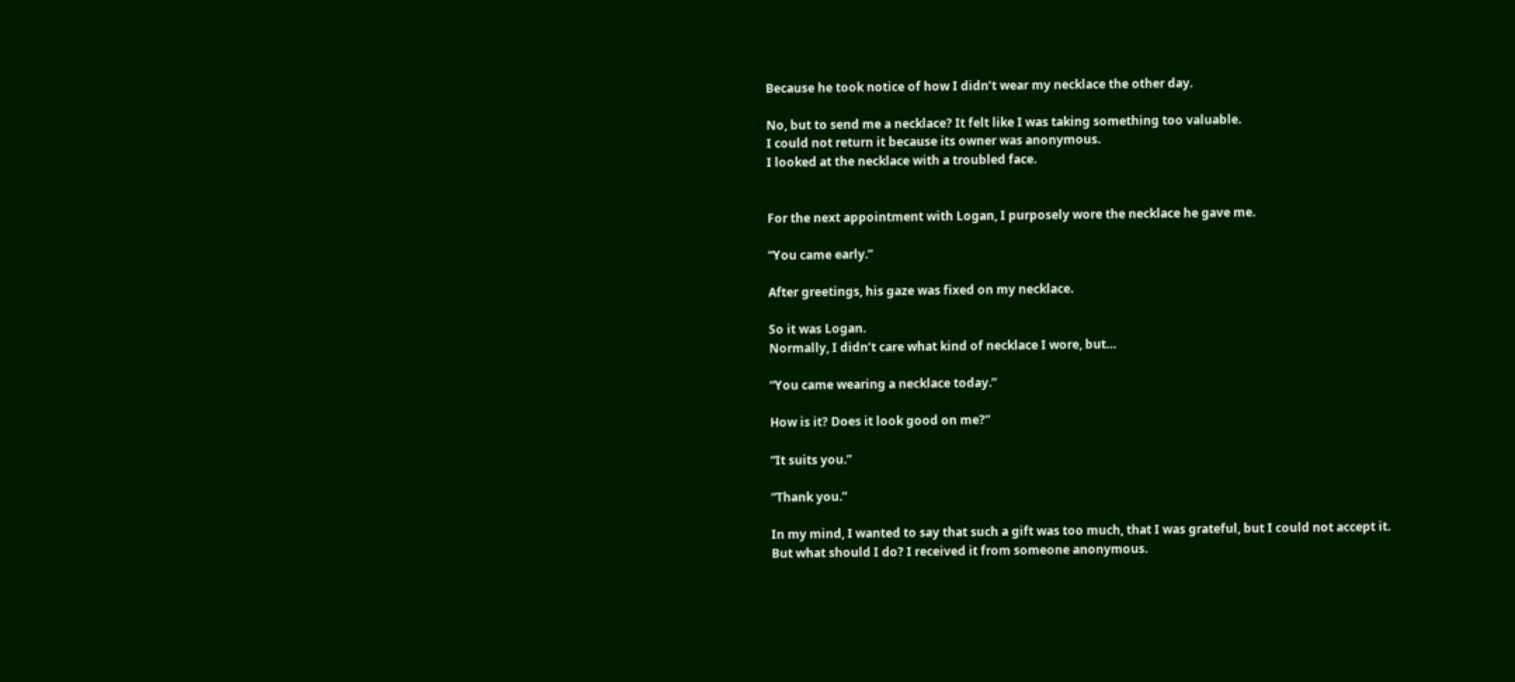Because he took notice of how I didn’t wear my necklace the other day.

No, but to send me a necklace? It felt like I was taking something too valuable.
I could not return it because its owner was anonymous.
I looked at the necklace with a troubled face.


For the next appointment with Logan, I purposely wore the necklace he gave me.

“You came early.”

After greetings, his gaze was fixed on my necklace.

So it was Logan.
Normally, I didn’t care what kind of necklace I wore, but…

“You came wearing a necklace today.”

How is it? Does it look good on me?”

“It suits you.”

“Thank you.”

In my mind, I wanted to say that such a gift was too much, that I was grateful, but I could not accept it.
But what should I do? I received it from someone anonymous.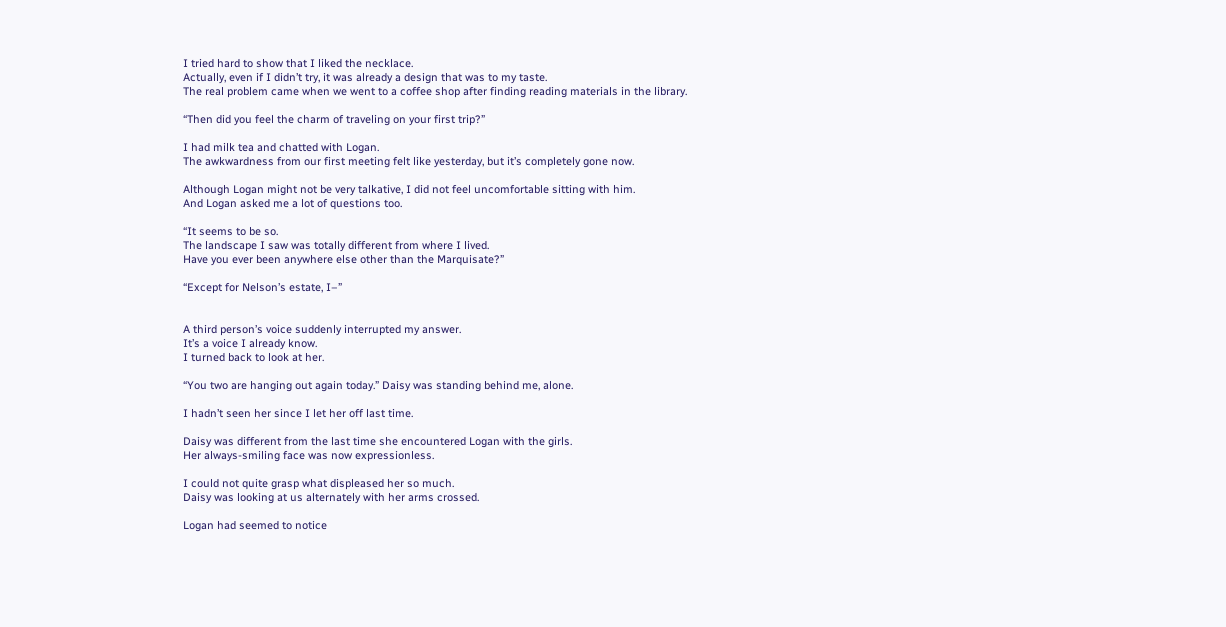I tried hard to show that I liked the necklace.
Actually, even if I didn’t try, it was already a design that was to my taste.
The real problem came when we went to a coffee shop after finding reading materials in the library.

“Then did you feel the charm of traveling on your first trip?”

I had milk tea and chatted with Logan.
The awkwardness from our first meeting felt like yesterday, but it’s completely gone now.

Although Logan might not be very talkative, I did not feel uncomfortable sitting with him.
And Logan asked me a lot of questions too.

“It seems to be so.
The landscape I saw was totally different from where I lived.
Have you ever been anywhere else other than the Marquisate?”

“Except for Nelson’s estate, I–”


A third person’s voice suddenly interrupted my answer.
It’s a voice I already know.
I turned back to look at her.

“You two are hanging out again today.” Daisy was standing behind me, alone.

I hadn’t seen her since I let her off last time.

Daisy was different from the last time she encountered Logan with the girls.
Her always-smiling face was now expressionless.

I could not quite grasp what displeased her so much.
Daisy was looking at us alternately with her arms crossed.

Logan had seemed to notice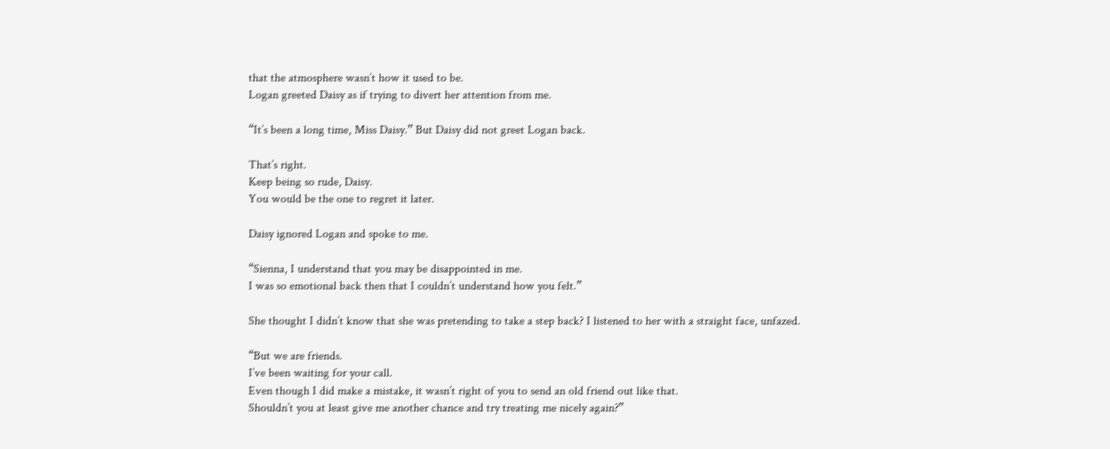that the atmosphere wasn’t how it used to be.
Logan greeted Daisy as if trying to divert her attention from me.

“It’s been a long time, Miss Daisy.” But Daisy did not greet Logan back.

That’s right.
Keep being so rude, Daisy.
You would be the one to regret it later.

Daisy ignored Logan and spoke to me.

“Sienna, I understand that you may be disappointed in me.
I was so emotional back then that I couldn’t understand how you felt.”

She thought I didn’t know that she was pretending to take a step back? I listened to her with a straight face, unfazed.

“But we are friends.
I’ve been waiting for your call.
Even though I did make a mistake, it wasn’t right of you to send an old friend out like that.
Shouldn’t you at least give me another chance and try treating me nicely again?”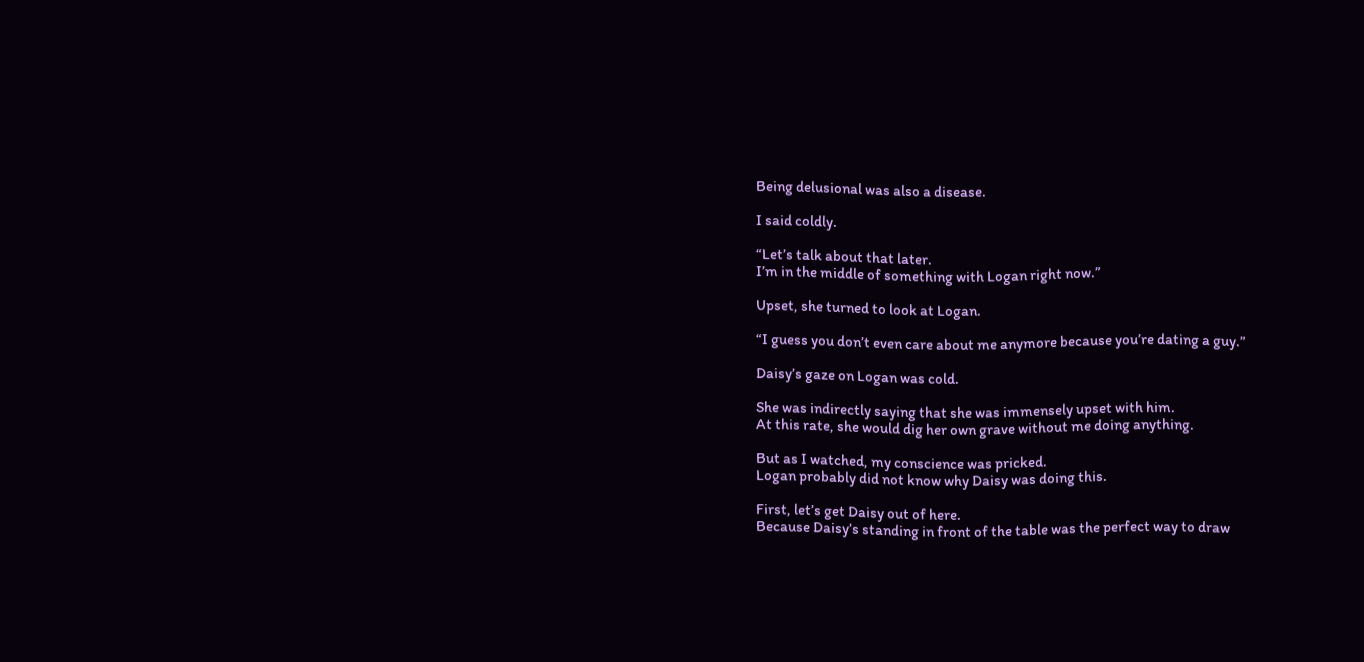Being delusional was also a disease.

I said coldly.

“Let’s talk about that later.
I’m in the middle of something with Logan right now.”

Upset, she turned to look at Logan.

“I guess you don’t even care about me anymore because you’re dating a guy.”

Daisy’s gaze on Logan was cold.

She was indirectly saying that she was immensely upset with him.
At this rate, she would dig her own grave without me doing anything.

But as I watched, my conscience was pricked.
Logan probably did not know why Daisy was doing this.

First, let’s get Daisy out of here.
Because Daisy’s standing in front of the table was the perfect way to draw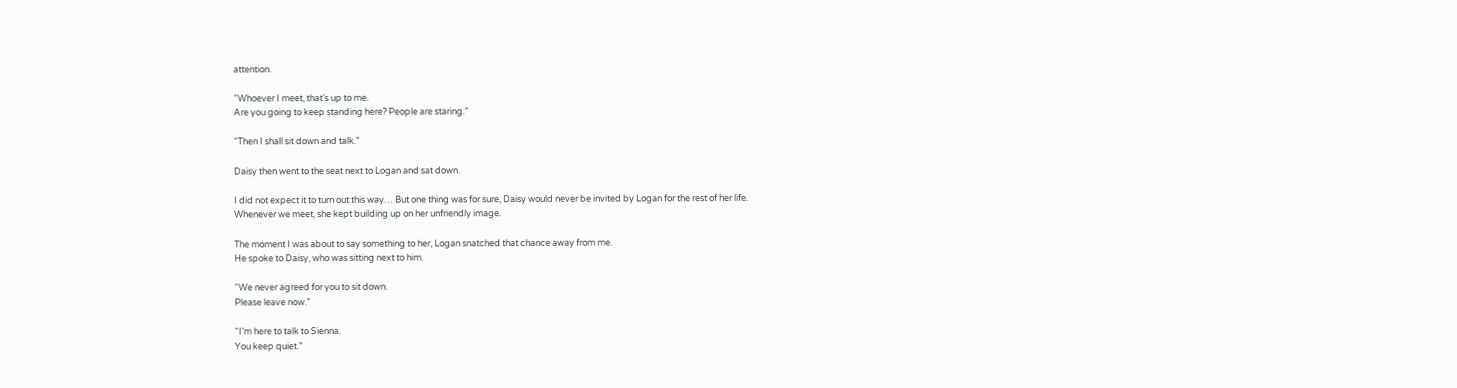attention.

“Whoever I meet, that’s up to me.
Are you going to keep standing here? People are staring.”

“Then I shall sit down and talk.”

Daisy then went to the seat next to Logan and sat down.

I did not expect it to turn out this way… But one thing was for sure, Daisy would never be invited by Logan for the rest of her life.
Whenever we meet, she kept building up on her unfriendly image.

The moment I was about to say something to her, Logan snatched that chance away from me.
He spoke to Daisy, who was sitting next to him.

“We never agreed for you to sit down.
Please leave now.”

“I’m here to talk to Sienna.
You keep quiet.”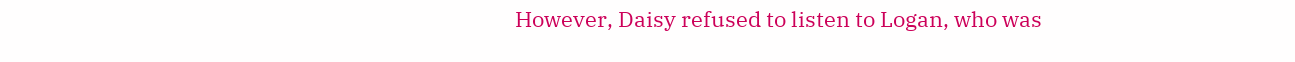However, Daisy refused to listen to Logan, who was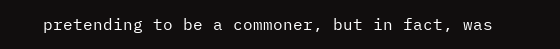pretending to be a commoner, but in fact, was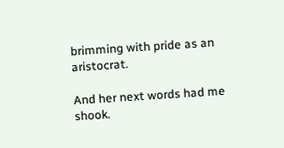brimming with pride as an aristocrat.

And her next words had me shook.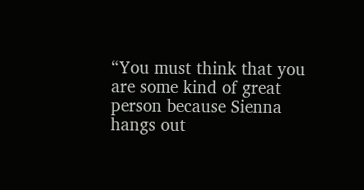“You must think that you are some kind of great person because Sienna hangs out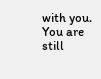with you.
You are still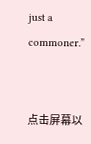just a commoner.”


点击屏幕以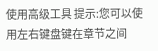使用高级工具 提示:您可以使用左右键盘键在章节之间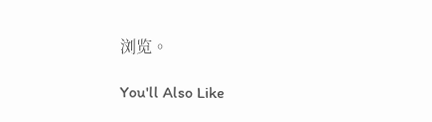浏览。

You'll Also Like